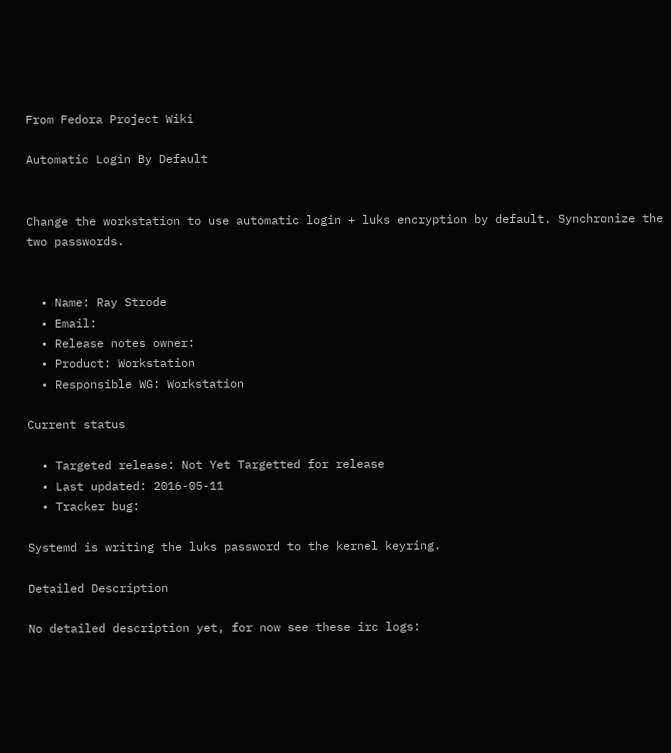From Fedora Project Wiki

Automatic Login By Default


Change the workstation to use automatic login + luks encryption by default. Synchronize the two passwords.


  • Name: Ray Strode
  • Email:
  • Release notes owner:
  • Product: Workstation
  • Responsible WG: Workstation

Current status

  • Targeted release: Not Yet Targetted for release
  • Last updated: 2016-05-11
  • Tracker bug:

Systemd is writing the luks password to the kernel keyring.

Detailed Description

No detailed description yet, for now see these irc logs: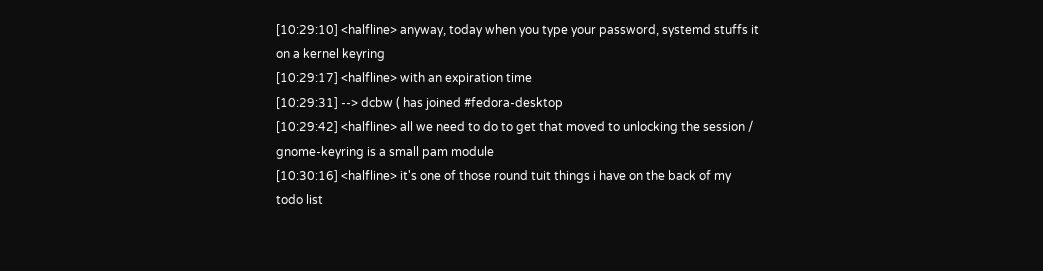[10:29:10] <halfline> anyway, today when you type your password, systemd stuffs it on a kernel keyring
[10:29:17] <halfline> with an expiration time
[10:29:31] --> dcbw ( has joined #fedora-desktop
[10:29:42] <halfline> all we need to do to get that moved to unlocking the session / gnome-keyring is a small pam module
[10:30:16] <halfline> it's one of those round tuit things i have on the back of my todo list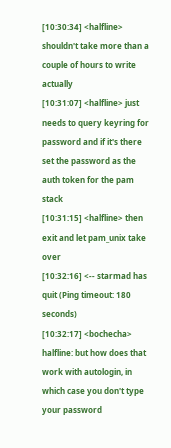[10:30:34] <halfline> shouldn't take more than a couple of hours to write actually
[10:31:07] <halfline> just needs to query keyring for password and if it's there set the password as the auth token for the pam stack
[10:31:15] <halfline> then exit and let pam_unix take over
[10:32:16] <-- starmad has quit (Ping timeout: 180 seconds)
[10:32:17] <bochecha> halfline: but how does that work with autologin, in which case you don't type your password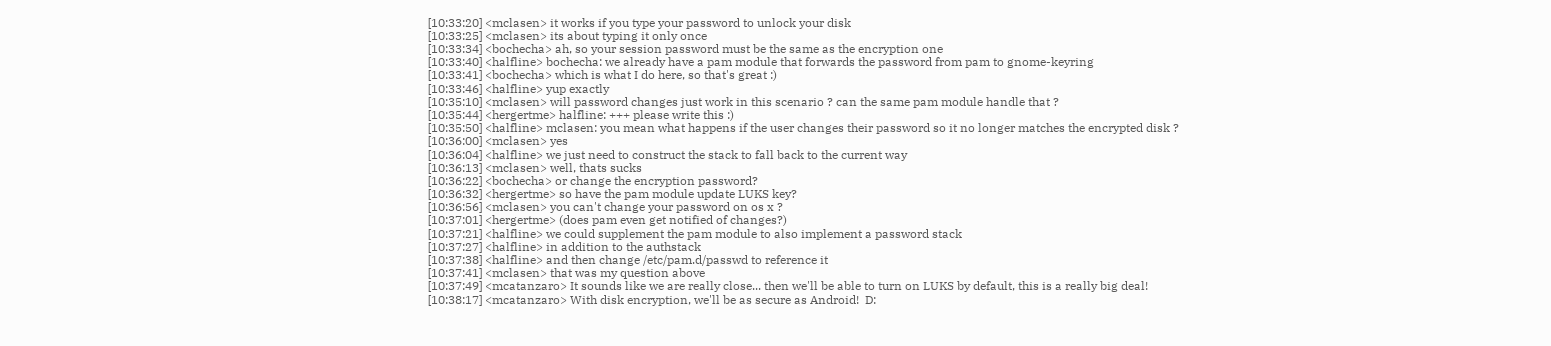[10:33:20] <mclasen> it works if you type your password to unlock your disk
[10:33:25] <mclasen> its about typing it only once
[10:33:34] <bochecha> ah, so your session password must be the same as the encryption one
[10:33:40] <halfline> bochecha: we already have a pam module that forwards the password from pam to gnome-keyring
[10:33:41] <bochecha> which is what I do here, so that's great :)
[10:33:46] <halfline> yup exactly
[10:35:10] <mclasen> will password changes just work in this scenario ? can the same pam module handle that ?
[10:35:44] <hergertme> halfline: +++ please write this :)
[10:35:50] <halfline> mclasen: you mean what happens if the user changes their password so it no longer matches the encrypted disk ?
[10:36:00] <mclasen> yes
[10:36:04] <halfline> we just need to construct the stack to fall back to the current way
[10:36:13] <mclasen> well, thats sucks
[10:36:22] <bochecha> or change the encryption password?
[10:36:32] <hergertme> so have the pam module update LUKS key?
[10:36:56] <mclasen> you can't change your password on os x ?
[10:37:01] <hergertme> (does pam even get notified of changes?)
[10:37:21] <halfline> we could supplement the pam module to also implement a password stack
[10:37:27] <halfline> in addition to the authstack
[10:37:38] <halfline> and then change /etc/pam.d/passwd to reference it
[10:37:41] <mclasen> that was my question above
[10:37:49] <mcatanzaro> It sounds like we are really close... then we'll be able to turn on LUKS by default, this is a really big deal!
[10:38:17] <mcatanzaro> With disk encryption, we'll be as secure as Android!  D: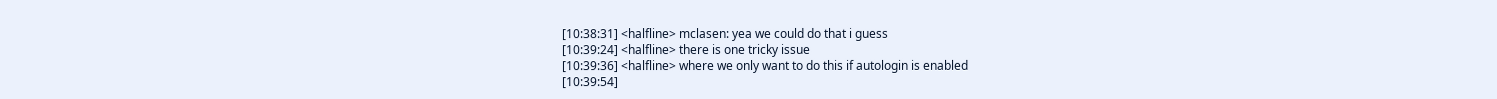[10:38:31] <halfline> mclasen: yea we could do that i guess
[10:39:24] <halfline> there is one tricky issue
[10:39:36] <halfline> where we only want to do this if autologin is enabled
[10:39:54]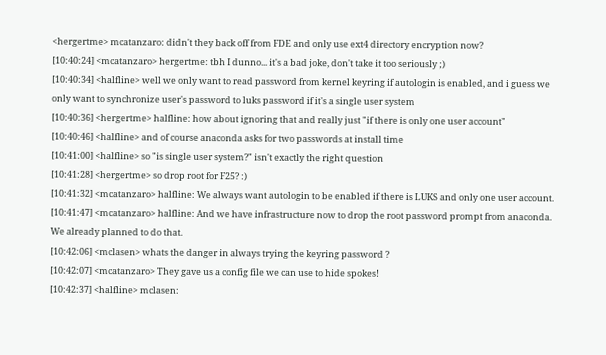<hergertme> mcatanzaro: didn't they back off from FDE and only use ext4 directory encryption now?
[10:40:24] <mcatanzaro> hergertme: tbh I dunno... it's a bad joke, don't take it too seriously ;)
[10:40:34] <halfline> well we only want to read password from kernel keyring if autologin is enabled, and i guess we only want to synchronize user's password to luks password if it's a single user system
[10:40:36] <hergertme> halfline: how about ignoring that and really just "if there is only one user account"
[10:40:46] <halfline> and of course anaconda asks for two passwords at install time
[10:41:00] <halfline> so "is single user system?" isn't exactly the right question
[10:41:28] <hergertme> so drop root for F25? :)
[10:41:32] <mcatanzaro> halfline: We always want autologin to be enabled if there is LUKS and only one user account.
[10:41:47] <mcatanzaro> halfline: And we have infrastructure now to drop the root password prompt from anaconda. We already planned to do that.
[10:42:06] <mclasen> whats the danger in always trying the keyring password ?
[10:42:07] <mcatanzaro> They gave us a config file we can use to hide spokes!
[10:42:37] <halfline> mclasen: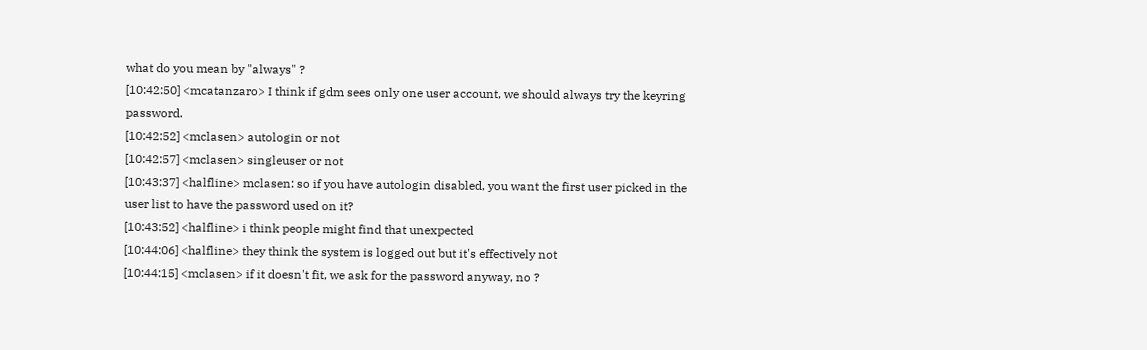what do you mean by "always" ?
[10:42:50] <mcatanzaro> I think if gdm sees only one user account, we should always try the keyring password.
[10:42:52] <mclasen> autologin or not
[10:42:57] <mclasen> singleuser or not
[10:43:37] <halfline> mclasen: so if you have autologin disabled, you want the first user picked in the user list to have the password used on it?
[10:43:52] <halfline> i think people might find that unexpected
[10:44:06] <halfline> they think the system is logged out but it's effectively not
[10:44:15] <mclasen> if it doesn't fit, we ask for the password anyway, no ?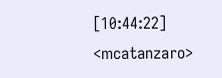[10:44:22] <mcatanzaro>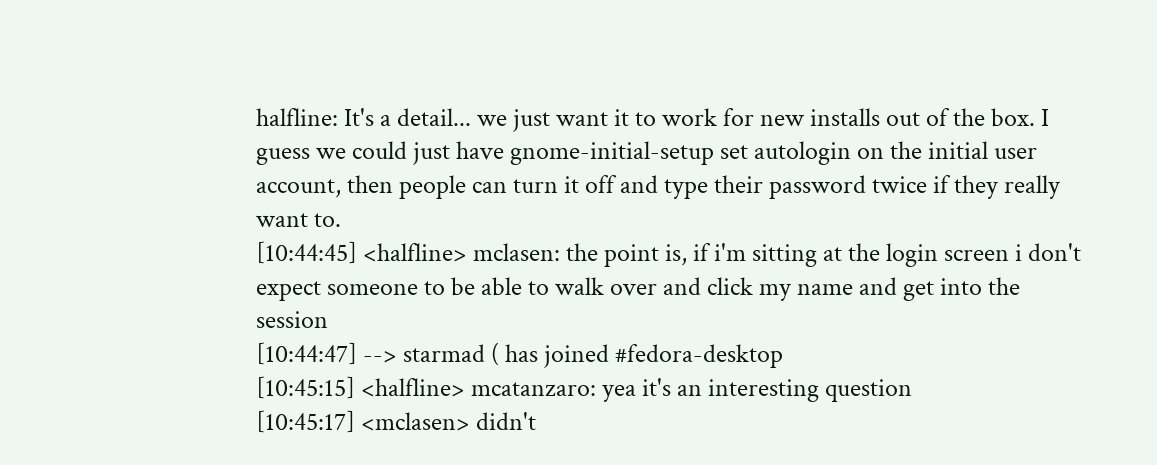halfline: It's a detail... we just want it to work for new installs out of the box. I guess we could just have gnome-initial-setup set autologin on the initial user account, then people can turn it off and type their password twice if they really want to.
[10:44:45] <halfline> mclasen: the point is, if i'm sitting at the login screen i don't expect someone to be able to walk over and click my name and get into the session
[10:44:47] --> starmad ( has joined #fedora-desktop
[10:45:15] <halfline> mcatanzaro: yea it's an interesting question
[10:45:17] <mclasen> didn't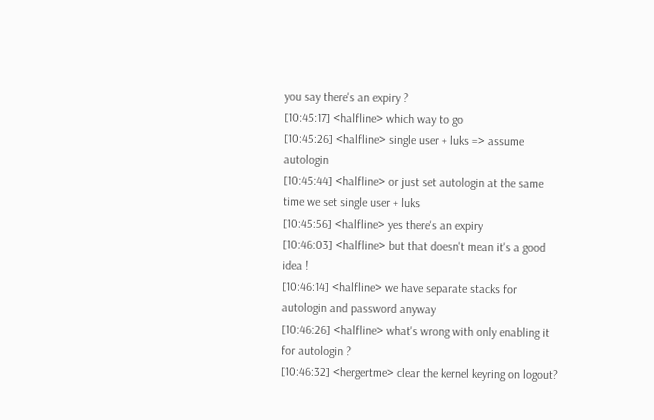you say there's an expiry ?
[10:45:17] <halfline> which way to go
[10:45:26] <halfline> single user + luks => assume autologin
[10:45:44] <halfline> or just set autologin at the same time we set single user + luks
[10:45:56] <halfline> yes there's an expiry
[10:46:03] <halfline> but that doesn't mean it's a good idea !
[10:46:14] <halfline> we have separate stacks for autologin and password anyway
[10:46:26] <halfline> what's wrong with only enabling it for autologin ?
[10:46:32] <hergertme> clear the kernel keyring on logout?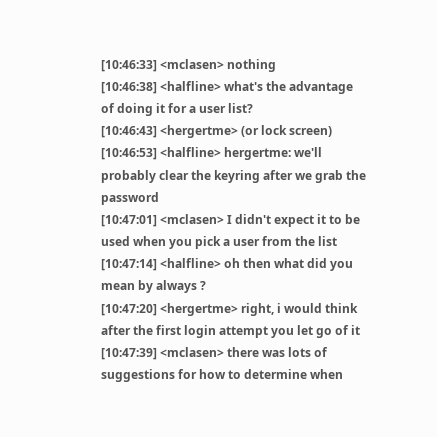[10:46:33] <mclasen> nothing
[10:46:38] <halfline> what's the advantage of doing it for a user list?
[10:46:43] <hergertme> (or lock screen)
[10:46:53] <halfline> hergertme: we'll probably clear the keyring after we grab the password
[10:47:01] <mclasen> I didn't expect it to be used when you pick a user from the list
[10:47:14] <halfline> oh then what did you mean by always ?
[10:47:20] <hergertme> right, i would think after the first login attempt you let go of it
[10:47:39] <mclasen> there was lots of suggestions for how to determine when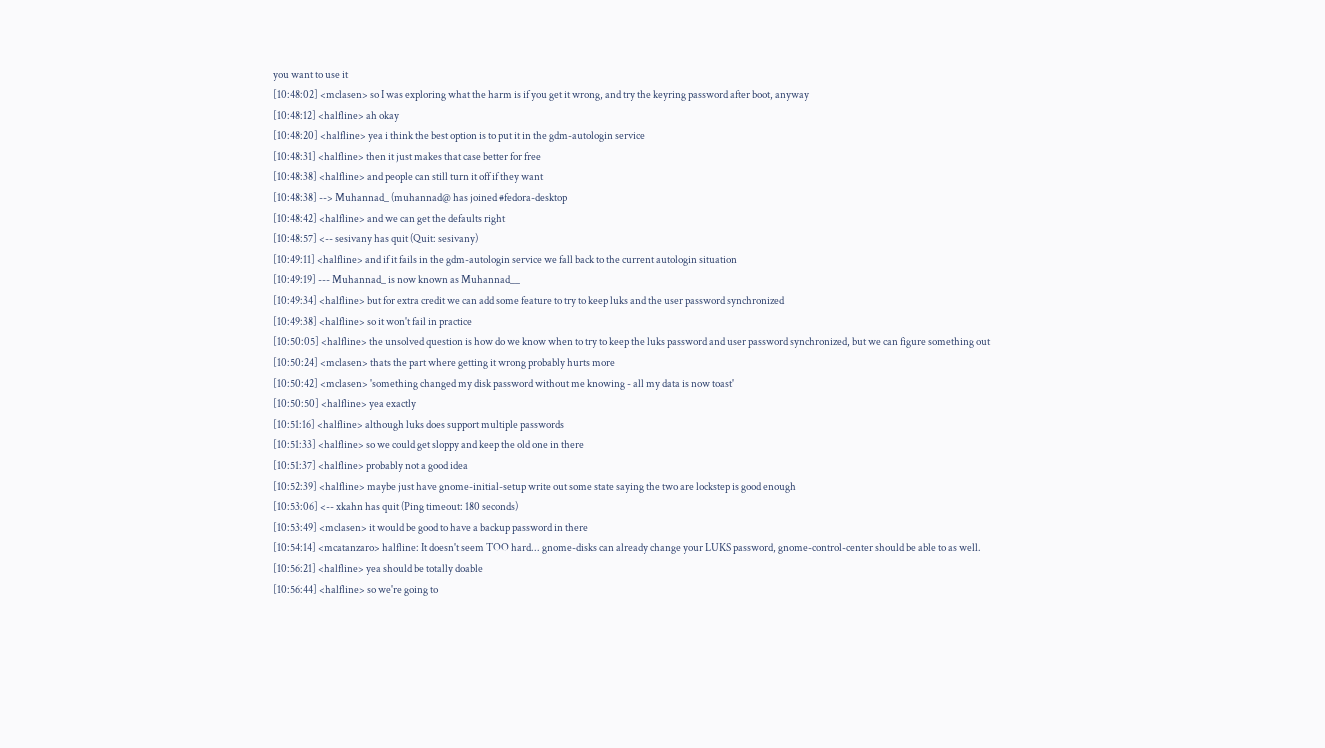you want to use it
[10:48:02] <mclasen> so I was exploring what the harm is if you get it wrong, and try the keyring password after boot, anyway
[10:48:12] <halfline> ah okay
[10:48:20] <halfline> yea i think the best option is to put it in the gdm-autologin service
[10:48:31] <halfline> then it just makes that case better for free
[10:48:38] <halfline> and people can still turn it off if they want
[10:48:38] --> Muhannad_ (muhannad@ has joined #fedora-desktop
[10:48:42] <halfline> and we can get the defaults right
[10:48:57] <-- sesivany has quit (Quit: sesivany)
[10:49:11] <halfline> and if it fails in the gdm-autologin service we fall back to the current autologin situation
[10:49:19] --- Muhannad_ is now known as Muhannad__
[10:49:34] <halfline> but for extra credit we can add some feature to try to keep luks and the user password synchronized
[10:49:38] <halfline> so it won't fail in practice
[10:50:05] <halfline> the unsolved question is how do we know when to try to keep the luks password and user password synchronized, but we can figure something out
[10:50:24] <mclasen> thats the part where getting it wrong probably hurts more
[10:50:42] <mclasen> 'something changed my disk password without me knowing - all my data is now toast'
[10:50:50] <halfline> yea exactly
[10:51:16] <halfline> although luks does support multiple passwords
[10:51:33] <halfline> so we could get sloppy and keep the old one in there
[10:51:37] <halfline> probably not a good idea
[10:52:39] <halfline> maybe just have gnome-initial-setup write out some state saying the two are lockstep is good enough
[10:53:06] <-- xkahn has quit (Ping timeout: 180 seconds)
[10:53:49] <mclasen> it would be good to have a backup password in there
[10:54:14] <mcatanzaro> halfline: It doesn't seem TOO hard... gnome-disks can already change your LUKS password, gnome-control-center should be able to as well.
[10:56:21] <halfline> yea should be totally doable
[10:56:44] <halfline> so we're going to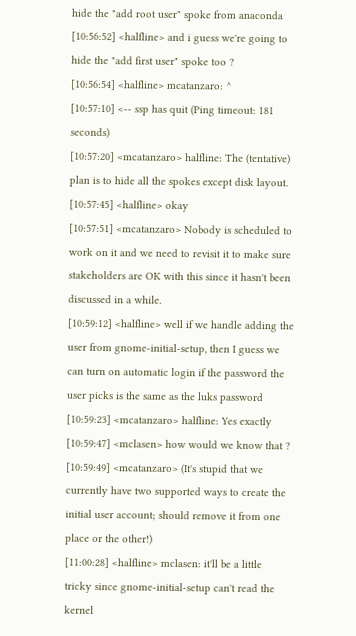hide the "add root user" spoke from anaconda
[10:56:52] <halfline> and i guess we're going to hide the "add first user" spoke too ?
[10:56:54] <halfline> mcatanzaro: ^
[10:57:10] <-- ssp has quit (Ping timeout: 181 seconds)
[10:57:20] <mcatanzaro> halfline: The (tentative) plan is to hide all the spokes except disk layout.
[10:57:45] <halfline> okay
[10:57:51] <mcatanzaro> Nobody is scheduled to work on it and we need to revisit it to make sure stakeholders are OK with this since it hasn't been discussed in a while.
[10:59:12] <halfline> well if we handle adding the user from gnome-initial-setup, then I guess we can turn on automatic login if the password the user picks is the same as the luks password
[10:59:23] <mcatanzaro> halfline: Yes exactly
[10:59:47] <mclasen> how would we know that ?
[10:59:49] <mcatanzaro> (It's stupid that we currently have two supported ways to create the initial user account; should remove it from one place or the other!)
[11:00:28] <halfline> mclasen: it'll be a little tricky since gnome-initial-setup can't read the kernel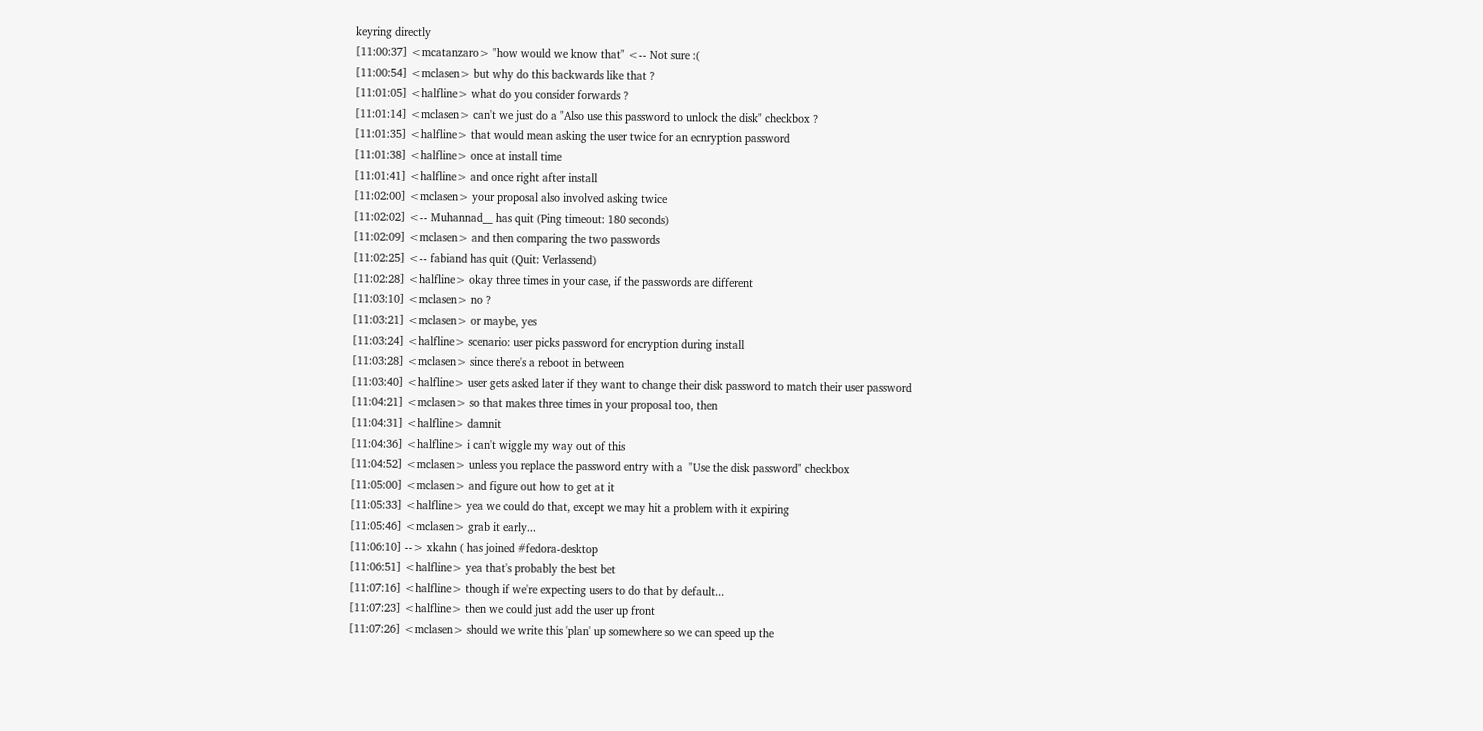keyring directly
[11:00:37] <mcatanzaro> "how would we know that" <-- Not sure :(
[11:00:54] <mclasen> but why do this backwards like that ?
[11:01:05] <halfline> what do you consider forwards ?
[11:01:14] <mclasen> can't we just do a "Also use this password to unlock the disk" checkbox ?
[11:01:35] <halfline> that would mean asking the user twice for an ecnryption password
[11:01:38] <halfline> once at install time
[11:01:41] <halfline> and once right after install
[11:02:00] <mclasen> your proposal also involved asking twice
[11:02:02] <-- Muhannad__ has quit (Ping timeout: 180 seconds)
[11:02:09] <mclasen> and then comparing the two passwords
[11:02:25] <-- fabiand has quit (Quit: Verlassend)
[11:02:28] <halfline> okay three times in your case, if the passwords are different
[11:03:10] <mclasen> no ?
[11:03:21] <mclasen> or maybe, yes
[11:03:24] <halfline> scenario: user picks password for encryption during install
[11:03:28] <mclasen> since there's a reboot in between
[11:03:40] <halfline> user gets asked later if they want to change their disk password to match their user password
[11:04:21] <mclasen> so that makes three times in your proposal too, then
[11:04:31] <halfline> damnit
[11:04:36] <halfline> i can't wiggle my way out of this
[11:04:52] <mclasen> unless you replace the password entry with a  "Use the disk password" checkbox
[11:05:00] <mclasen> and figure out how to get at it
[11:05:33] <halfline> yea we could do that, except we may hit a problem with it expiring
[11:05:46] <mclasen> grab it early...
[11:06:10] --> xkahn ( has joined #fedora-desktop
[11:06:51] <halfline> yea that's probably the best bet
[11:07:16] <halfline> though if we're expecting users to do that by default...
[11:07:23] <halfline> then we could just add the user up front
[11:07:26] <mclasen> should we write this 'plan' up somewhere so we can speed up the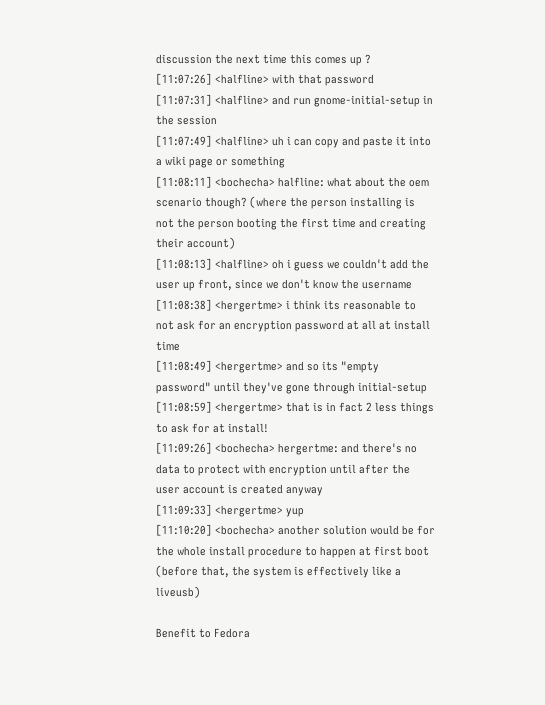discussion the next time this comes up ?
[11:07:26] <halfline> with that password
[11:07:31] <halfline> and run gnome-initial-setup in the session
[11:07:49] <halfline> uh i can copy and paste it into a wiki page or something
[11:08:11] <bochecha> halfline: what about the oem scenario though? (where the person installing is not the person booting the first time and creating their account)
[11:08:13] <halfline> oh i guess we couldn't add the user up front, since we don't know the username
[11:08:38] <hergertme> i think its reasonable to not ask for an encryption password at all at install time
[11:08:49] <hergertme> and so its "empty password" until they've gone through initial-setup
[11:08:59] <hergertme> that is in fact 2 less things to ask for at install!
[11:09:26] <bochecha> hergertme: and there's no data to protect with encryption until after the user account is created anyway
[11:09:33] <hergertme> yup
[11:10:20] <bochecha> another solution would be for the whole install procedure to happen at first boot (before that, the system is effectively like a liveusb)

Benefit to Fedora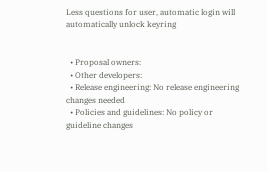Less questions for user, automatic login will automatically unlock keyring


  • Proposal owners:
  • Other developers:
  • Release engineering: No release engineering changes needed
  • Policies and guidelines: No policy or guideline changes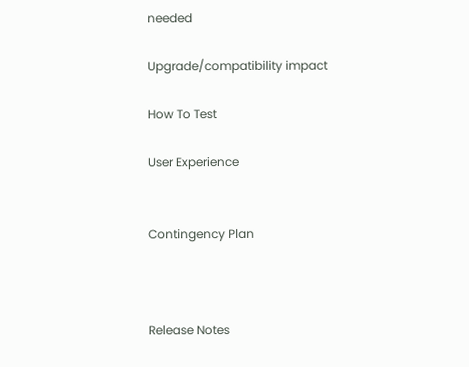needed

Upgrade/compatibility impact

How To Test

User Experience


Contingency Plan



Release Notes